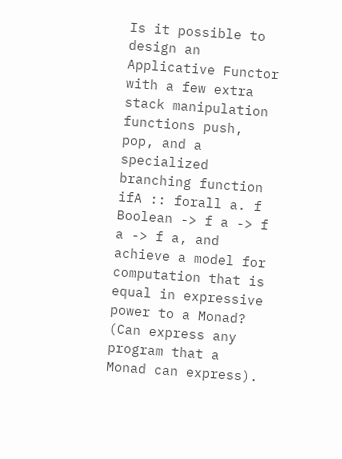Is it possible to design an Applicative Functor with a few extra stack manipulation functions push, pop, and a specialized branching function ifA :: forall a. f Boolean -> f a -> f a -> f a, and achieve a model for computation that is equal in expressive power to a Monad? (Can express any program that a Monad can express).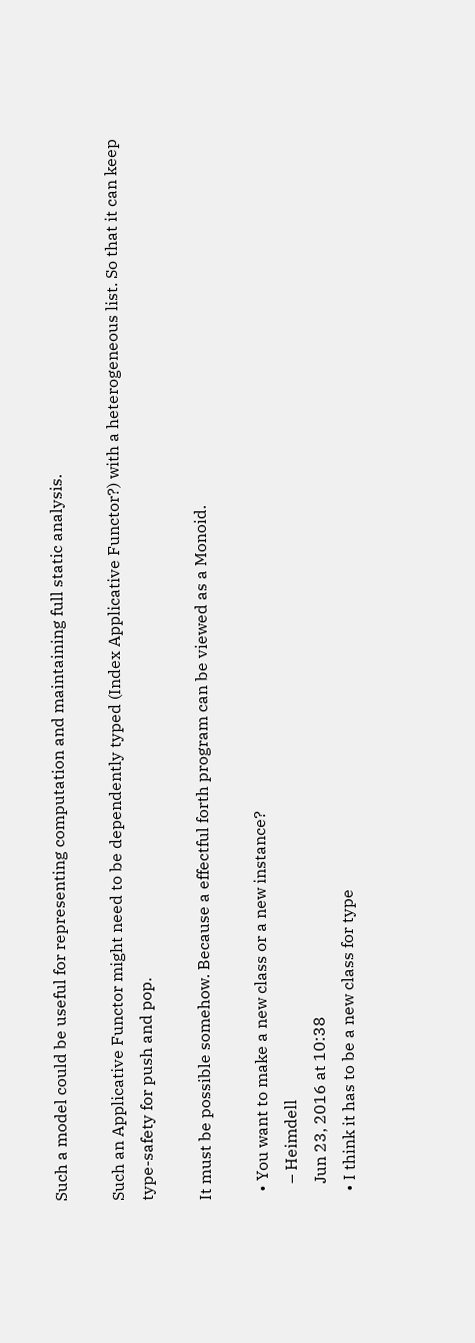Such a model could be useful for representing computation and maintaining full static analysis.

Such an Applicative Functor might need to be dependently typed (Index Applicative Functor?) with a heterogeneous list. So that it can keep type-safety for push and pop.

It must be possible somehow. Because a effectful forth program can be viewed as a Monoid.

  • You want to make a new class or a new instance?
    – Heimdell
    Jun 23, 2016 at 10:38
  • I think it has to be a new class for type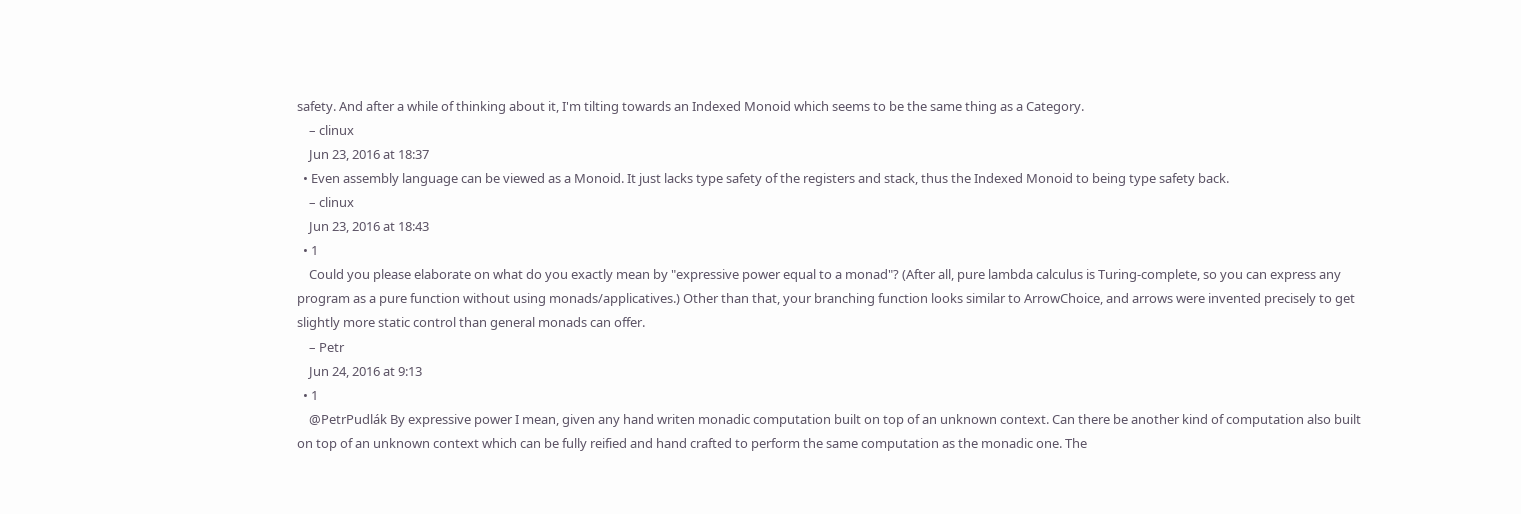safety. And after a while of thinking about it, I'm tilting towards an Indexed Monoid which seems to be the same thing as a Category.
    – clinux
    Jun 23, 2016 at 18:37
  • Even assembly language can be viewed as a Monoid. It just lacks type safety of the registers and stack, thus the Indexed Monoid to being type safety back.
    – clinux
    Jun 23, 2016 at 18:43
  • 1
    Could you please elaborate on what do you exactly mean by "expressive power equal to a monad"? (After all, pure lambda calculus is Turing-complete, so you can express any program as a pure function without using monads/applicatives.) Other than that, your branching function looks similar to ArrowChoice, and arrows were invented precisely to get slightly more static control than general monads can offer.
    – Petr
    Jun 24, 2016 at 9:13
  • 1
    @PetrPudlák By expressive power I mean, given any hand writen monadic computation built on top of an unknown context. Can there be another kind of computation also built on top of an unknown context which can be fully reified and hand crafted to perform the same computation as the monadic one. The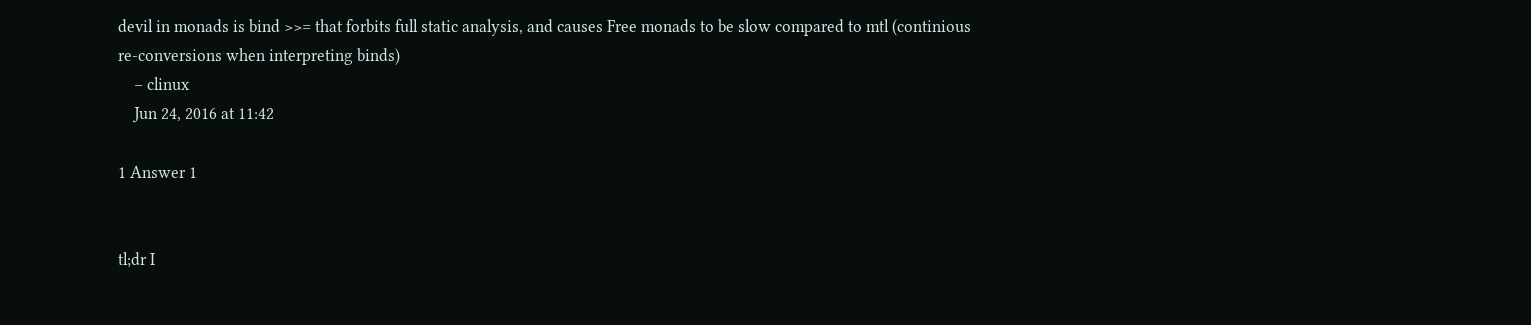devil in monads is bind >>= that forbits full static analysis, and causes Free monads to be slow compared to mtl (continious re-conversions when interpreting binds)
    – clinux
    Jun 24, 2016 at 11:42

1 Answer 1


tl;dr I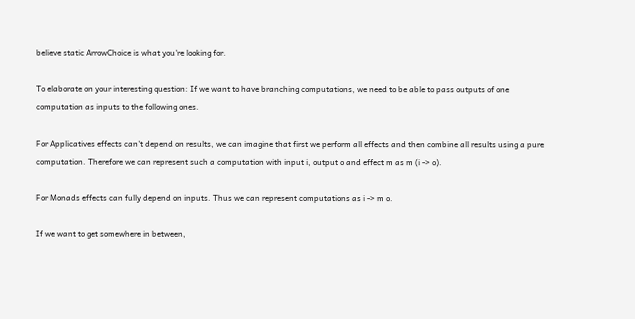believe static ArrowChoice is what you're looking for.

To elaborate on your interesting question: If we want to have branching computations, we need to be able to pass outputs of one computation as inputs to the following ones.

For Applicatives effects can't depend on results, we can imagine that first we perform all effects and then combine all results using a pure computation. Therefore we can represent such a computation with input i, output o and effect m as m (i -> o).

For Monads effects can fully depend on inputs. Thus we can represent computations as i -> m o.

If we want to get somewhere in between,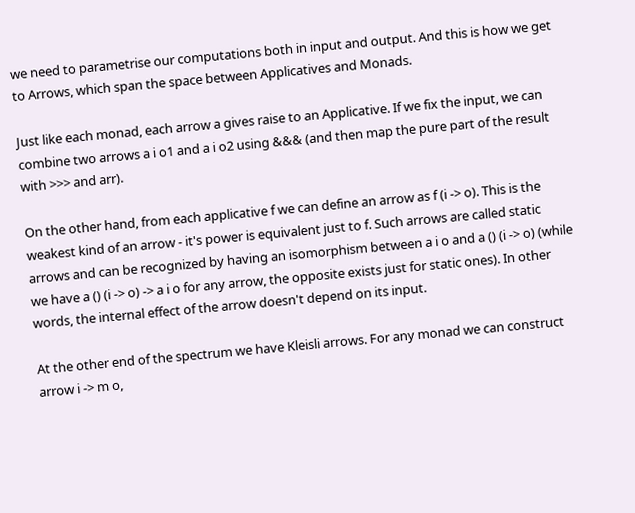we need to parametrise our computations both in input and output. And this is how we get to Arrows, which span the space between Applicatives and Monads.

Just like each monad, each arrow a gives raise to an Applicative. If we fix the input, we can combine two arrows a i o1 and a i o2 using &&& (and then map the pure part of the result with >>> and arr).

On the other hand, from each applicative f we can define an arrow as f (i -> o). This is the weakest kind of an arrow - it's power is equivalent just to f. Such arrows are called static arrows and can be recognized by having an isomorphism between a i o and a () (i -> o) (while we have a () (i -> o) -> a i o for any arrow, the opposite exists just for static ones). In other words, the internal effect of the arrow doesn't depend on its input.

At the other end of the spectrum we have Kleisli arrows. For any monad we can construct arrow i -> m o,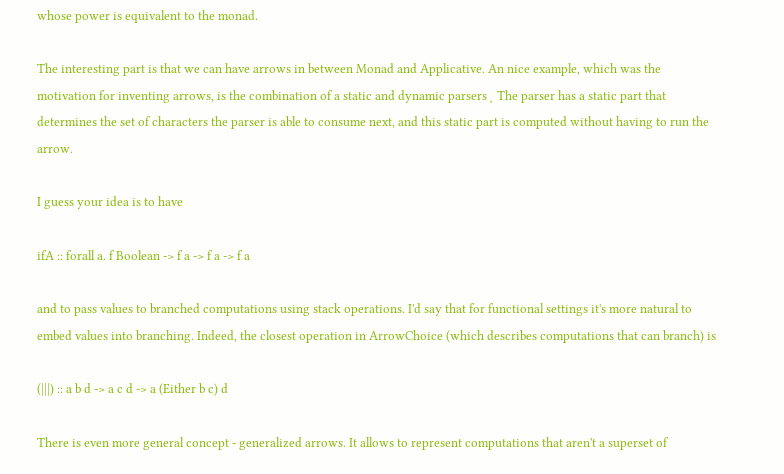whose power is equivalent to the monad.

The interesting part is that we can have arrows in between Monad and Applicative. An nice example, which was the motivation for inventing arrows, is the combination of a static and dynamic parsers¸ The parser has a static part that determines the set of characters the parser is able to consume next, and this static part is computed without having to run the arrow.

I guess your idea is to have

ifA :: forall a. f Boolean -> f a -> f a -> f a

and to pass values to branched computations using stack operations. I'd say that for functional settings it's more natural to embed values into branching. Indeed, the closest operation in ArrowChoice (which describes computations that can branch) is

(|||) :: a b d -> a c d -> a (Either b c) d

There is even more general concept - generalized arrows. It allows to represent computations that aren't a superset of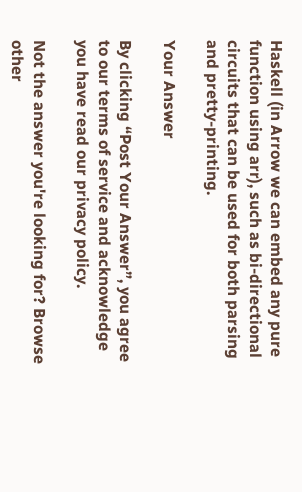Haskell (in Arrow we can embed any pure function using arr), such as bi-directional circuits that can be used for both parsing and pretty-printing.

Your Answer

By clicking “Post Your Answer”, you agree to our terms of service and acknowledge you have read our privacy policy.

Not the answer you're looking for? Browse other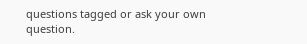questions tagged or ask your own question.